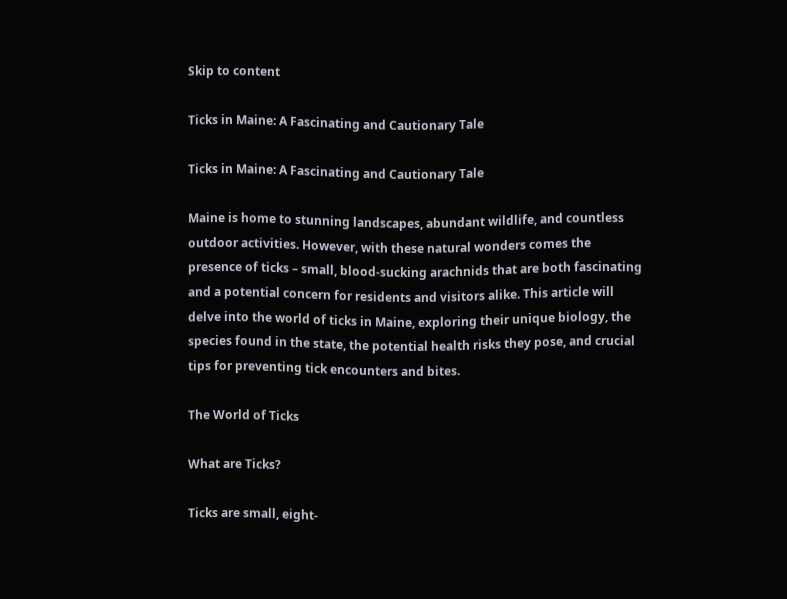Skip to content

Ticks in Maine: A Fascinating and Cautionary Tale

Ticks in Maine: A Fascinating and Cautionary Tale

Maine is home to stunning landscapes, abundant wildlife, and countless outdoor activities. However, with these natural wonders comes the presence of ticks – small, blood-sucking arachnids that are both fascinating and a potential concern for residents and visitors alike. This article will delve into the world of ticks in Maine, exploring their unique biology, the species found in the state, the potential health risks they pose, and crucial tips for preventing tick encounters and bites.

The World of Ticks

What are Ticks?

Ticks are small, eight-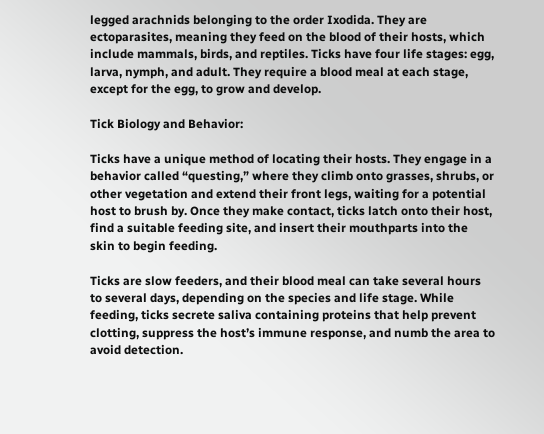legged arachnids belonging to the order Ixodida. They are ectoparasites, meaning they feed on the blood of their hosts, which include mammals, birds, and reptiles. Ticks have four life stages: egg, larva, nymph, and adult. They require a blood meal at each stage, except for the egg, to grow and develop.

Tick Biology and Behavior:

Ticks have a unique method of locating their hosts. They engage in a behavior called “questing,” where they climb onto grasses, shrubs, or other vegetation and extend their front legs, waiting for a potential host to brush by. Once they make contact, ticks latch onto their host, find a suitable feeding site, and insert their mouthparts into the skin to begin feeding.

Ticks are slow feeders, and their blood meal can take several hours to several days, depending on the species and life stage. While feeding, ticks secrete saliva containing proteins that help prevent clotting, suppress the host’s immune response, and numb the area to avoid detection.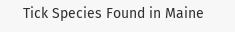Tick Species Found in Maine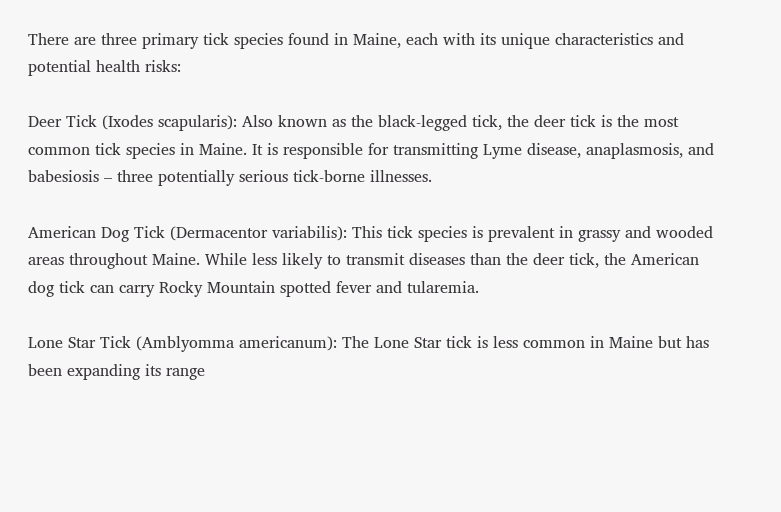There are three primary tick species found in Maine, each with its unique characteristics and potential health risks:

Deer Tick (Ixodes scapularis): Also known as the black-legged tick, the deer tick is the most common tick species in Maine. It is responsible for transmitting Lyme disease, anaplasmosis, and babesiosis – three potentially serious tick-borne illnesses.

American Dog Tick (Dermacentor variabilis): This tick species is prevalent in grassy and wooded areas throughout Maine. While less likely to transmit diseases than the deer tick, the American dog tick can carry Rocky Mountain spotted fever and tularemia.

Lone Star Tick (Amblyomma americanum): The Lone Star tick is less common in Maine but has been expanding its range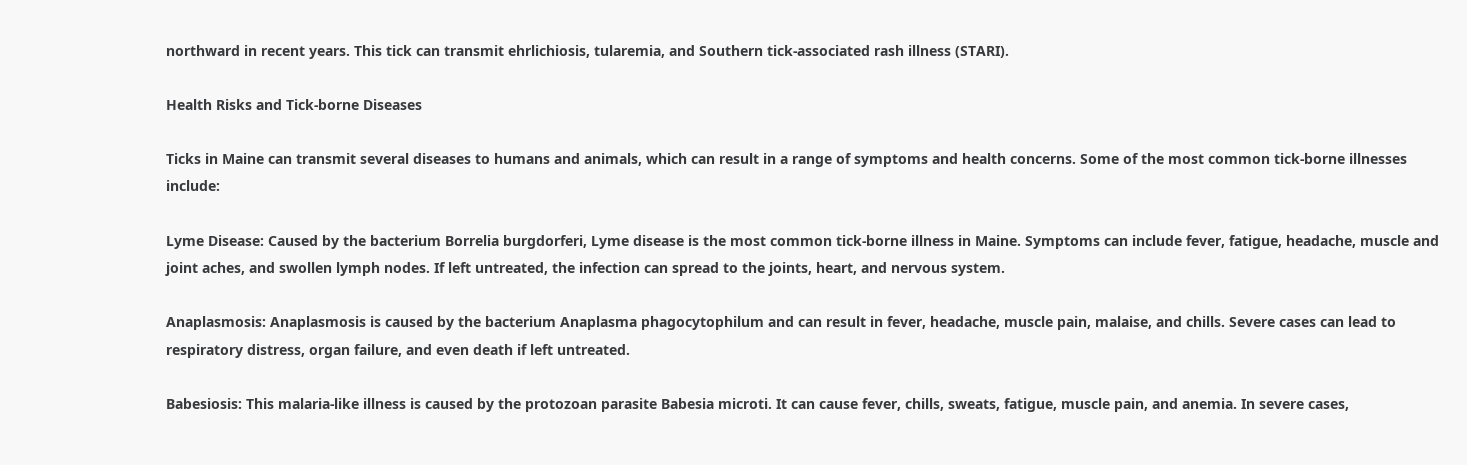northward in recent years. This tick can transmit ehrlichiosis, tularemia, and Southern tick-associated rash illness (STARI).

Health Risks and Tick-borne Diseases

Ticks in Maine can transmit several diseases to humans and animals, which can result in a range of symptoms and health concerns. Some of the most common tick-borne illnesses include:

Lyme Disease: Caused by the bacterium Borrelia burgdorferi, Lyme disease is the most common tick-borne illness in Maine. Symptoms can include fever, fatigue, headache, muscle and joint aches, and swollen lymph nodes. If left untreated, the infection can spread to the joints, heart, and nervous system.

Anaplasmosis: Anaplasmosis is caused by the bacterium Anaplasma phagocytophilum and can result in fever, headache, muscle pain, malaise, and chills. Severe cases can lead to respiratory distress, organ failure, and even death if left untreated.

Babesiosis: This malaria-like illness is caused by the protozoan parasite Babesia microti. It can cause fever, chills, sweats, fatigue, muscle pain, and anemia. In severe cases,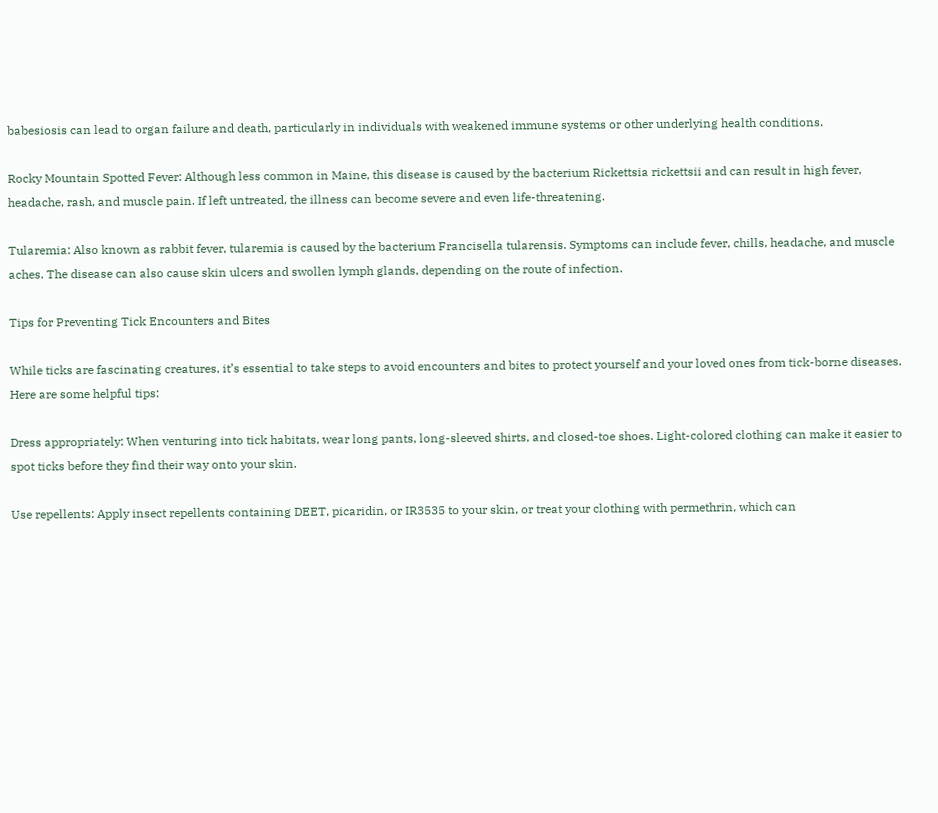babesiosis can lead to organ failure and death, particularly in individuals with weakened immune systems or other underlying health conditions.

Rocky Mountain Spotted Fever: Although less common in Maine, this disease is caused by the bacterium Rickettsia rickettsii and can result in high fever, headache, rash, and muscle pain. If left untreated, the illness can become severe and even life-threatening.

Tularemia: Also known as rabbit fever, tularemia is caused by the bacterium Francisella tularensis. Symptoms can include fever, chills, headache, and muscle aches. The disease can also cause skin ulcers and swollen lymph glands, depending on the route of infection.

Tips for Preventing Tick Encounters and Bites

While ticks are fascinating creatures, it’s essential to take steps to avoid encounters and bites to protect yourself and your loved ones from tick-borne diseases. Here are some helpful tips:

Dress appropriately: When venturing into tick habitats, wear long pants, long-sleeved shirts, and closed-toe shoes. Light-colored clothing can make it easier to spot ticks before they find their way onto your skin.

Use repellents: Apply insect repellents containing DEET, picaridin, or IR3535 to your skin, or treat your clothing with permethrin, which can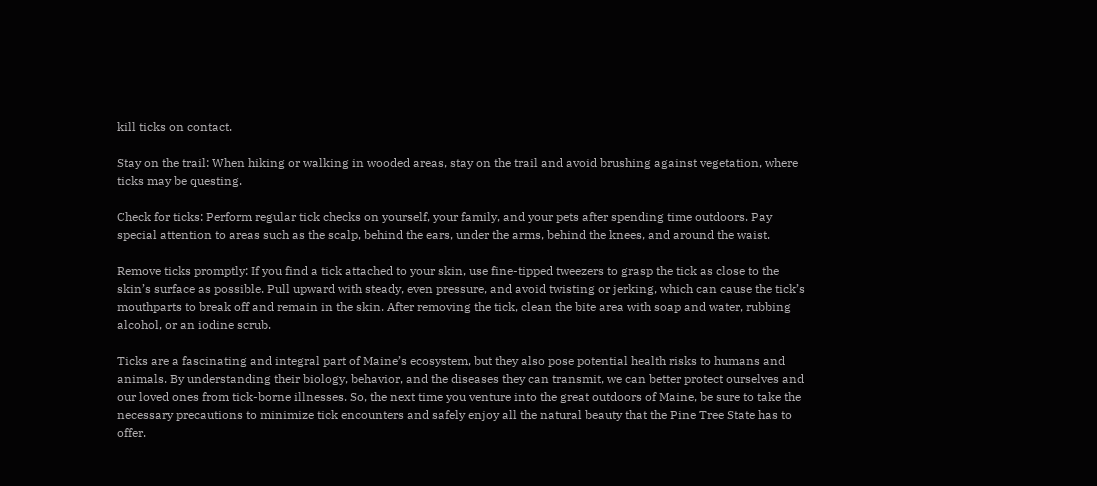kill ticks on contact.

Stay on the trail: When hiking or walking in wooded areas, stay on the trail and avoid brushing against vegetation, where ticks may be questing.

Check for ticks: Perform regular tick checks on yourself, your family, and your pets after spending time outdoors. Pay special attention to areas such as the scalp, behind the ears, under the arms, behind the knees, and around the waist.

Remove ticks promptly: If you find a tick attached to your skin, use fine-tipped tweezers to grasp the tick as close to the skin’s surface as possible. Pull upward with steady, even pressure, and avoid twisting or jerking, which can cause the tick’s mouthparts to break off and remain in the skin. After removing the tick, clean the bite area with soap and water, rubbing alcohol, or an iodine scrub.

Ticks are a fascinating and integral part of Maine’s ecosystem, but they also pose potential health risks to humans and animals. By understanding their biology, behavior, and the diseases they can transmit, we can better protect ourselves and our loved ones from tick-borne illnesses. So, the next time you venture into the great outdoors of Maine, be sure to take the necessary precautions to minimize tick encounters and safely enjoy all the natural beauty that the Pine Tree State has to offer.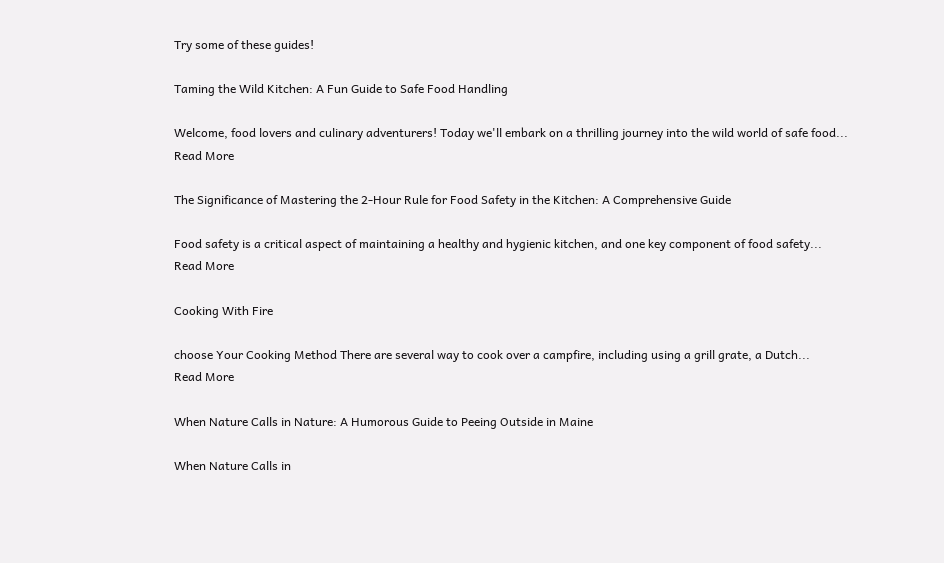Try some of these guides!

Taming the Wild Kitchen: A Fun Guide to Safe Food Handling

Welcome, food lovers and culinary adventurers! Today we'll embark on a thrilling journey into the wild world of safe food...
Read More

The Significance of Mastering the 2-Hour Rule for Food Safety in the Kitchen: A Comprehensive Guide

Food safety is a critical aspect of maintaining a healthy and hygienic kitchen, and one key component of food safety...
Read More

Cooking With Fire

choose Your Cooking Method There are several way to cook over a campfire, including using a grill grate, a Dutch...
Read More

When Nature Calls in Nature: A Humorous Guide to Peeing Outside in Maine

When Nature Calls in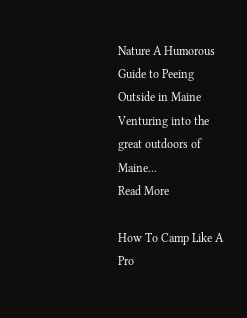Nature A Humorous Guide to Peeing Outside in Maine Venturing into the great outdoors of Maine...
Read More

How To Camp Like A Pro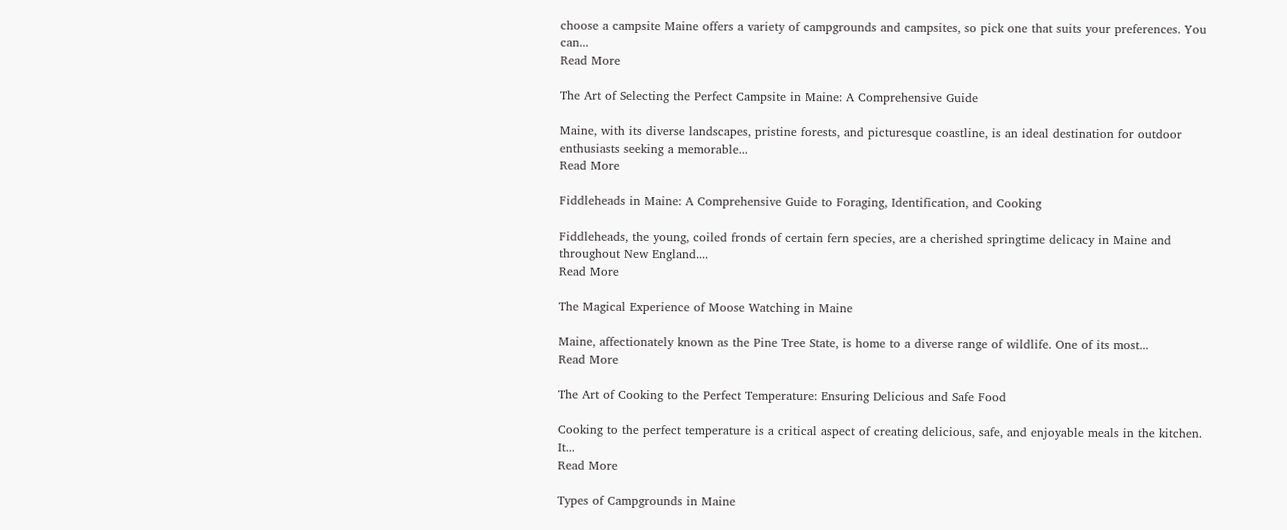choose a campsite Maine offers a variety of campgrounds and campsites, so pick one that suits your preferences. You can...
Read More

The Art of Selecting the Perfect Campsite in Maine: A Comprehensive Guide

Maine, with its diverse landscapes, pristine forests, and picturesque coastline, is an ideal destination for outdoor enthusiasts seeking a memorable...
Read More

Fiddleheads in Maine: A Comprehensive Guide to Foraging, Identification, and Cooking

Fiddleheads, the young, coiled fronds of certain fern species, are a cherished springtime delicacy in Maine and throughout New England....
Read More

The Magical Experience of Moose Watching in Maine

Maine, affectionately known as the Pine Tree State, is home to a diverse range of wildlife. One of its most...
Read More

The Art of Cooking to the Perfect Temperature: Ensuring Delicious and Safe Food

Cooking to the perfect temperature is a critical aspect of creating delicious, safe, and enjoyable meals in the kitchen. It...
Read More

Types of Campgrounds in Maine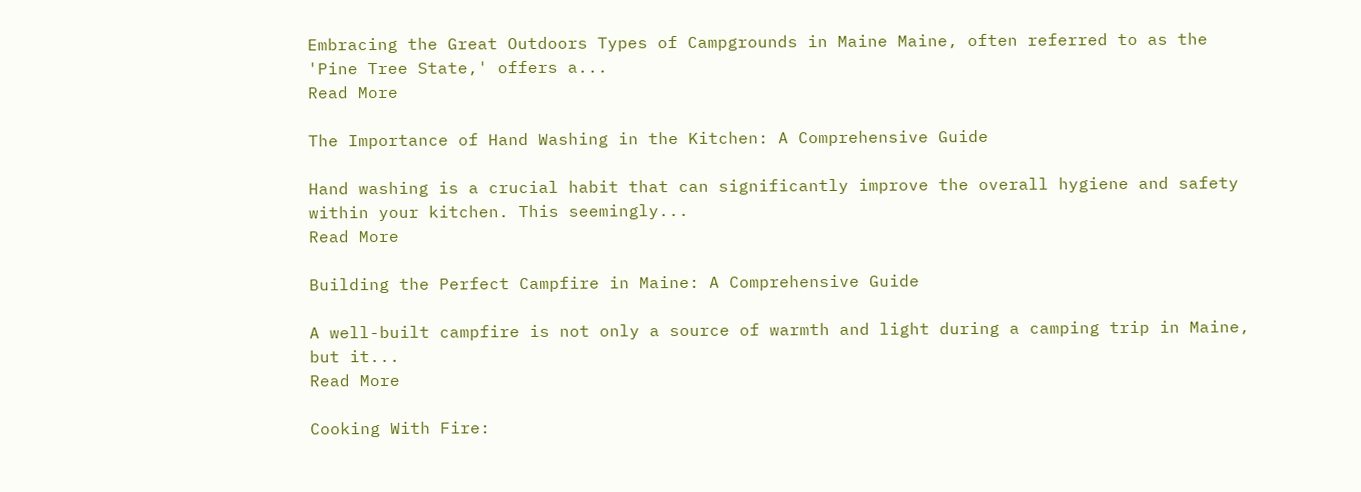Embracing the Great Outdoors Types of Campgrounds in Maine Maine, often referred to as the 'Pine Tree State,' offers a...
Read More

The Importance of Hand Washing in the Kitchen: A Comprehensive Guide

Hand washing is a crucial habit that can significantly improve the overall hygiene and safety within your kitchen. This seemingly...
Read More

Building the Perfect Campfire in Maine: A Comprehensive Guide

A well-built campfire is not only a source of warmth and light during a camping trip in Maine, but it...
Read More

Cooking With Fire: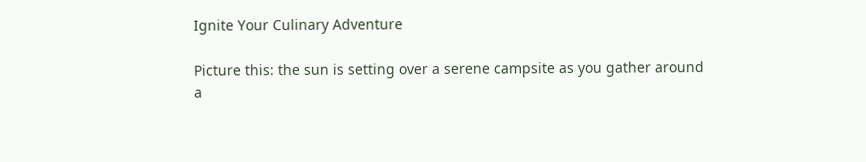Ignite Your Culinary Adventure

Picture this: the sun is setting over a serene campsite as you gather around a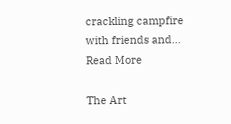crackling campfire with friends and...
Read More

The Art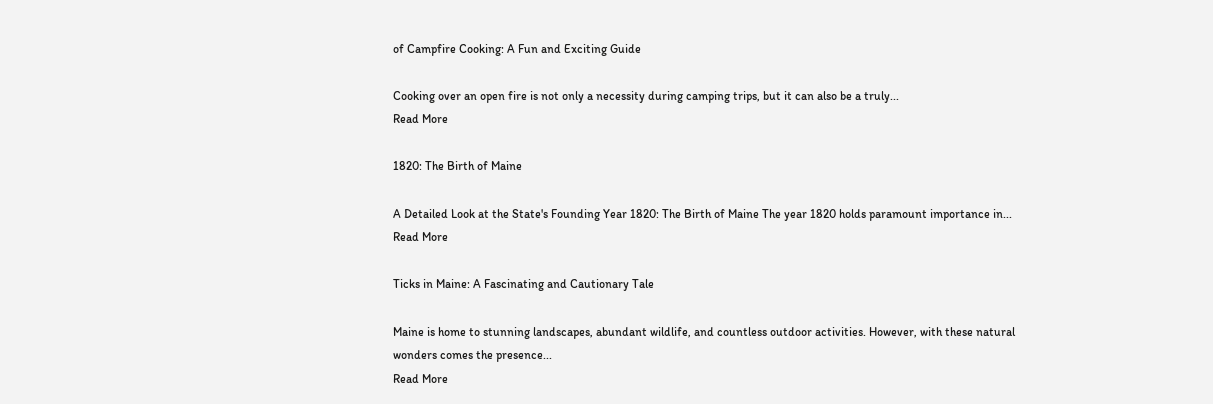of Campfire Cooking: A Fun and Exciting Guide

Cooking over an open fire is not only a necessity during camping trips, but it can also be a truly...
Read More

1820: The Birth of Maine

A Detailed Look at the State's Founding Year 1820: The Birth of Maine The year 1820 holds paramount importance in...
Read More

Ticks in Maine: A Fascinating and Cautionary Tale

Maine is home to stunning landscapes, abundant wildlife, and countless outdoor activities. However, with these natural wonders comes the presence...
Read More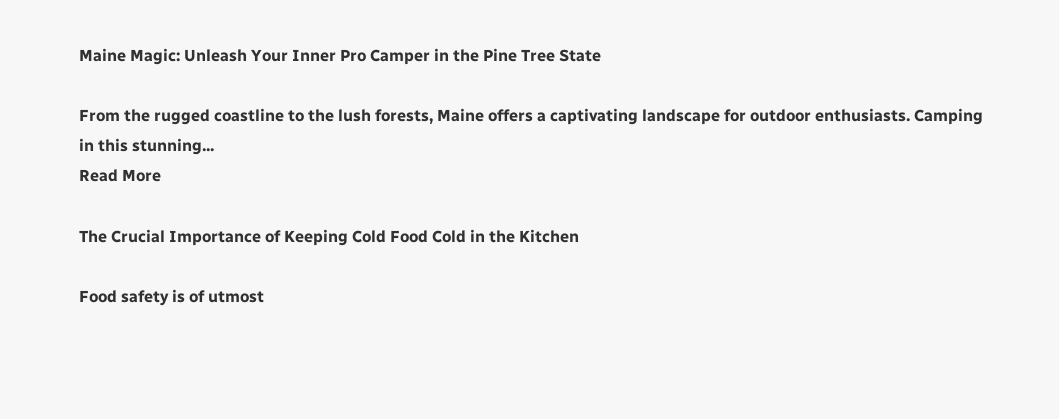Maine Magic: Unleash Your Inner Pro Camper in the Pine Tree State

From the rugged coastline to the lush forests, Maine offers a captivating landscape for outdoor enthusiasts. Camping in this stunning...
Read More

The Crucial Importance of Keeping Cold Food Cold in the Kitchen

Food safety is of utmost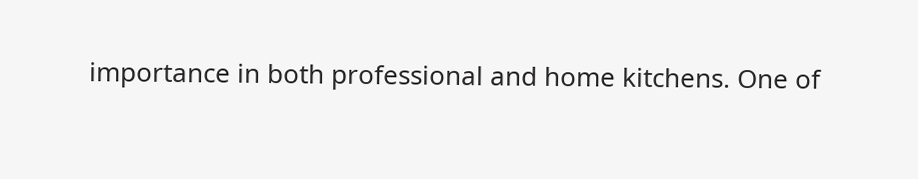importance in both professional and home kitchens. One of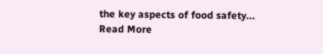the key aspects of food safety...
Read More